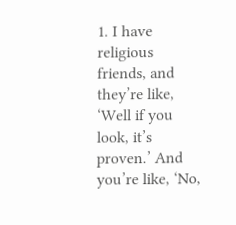1. I have religious friends, and they’re like, ‘Well if you look, it’s proven.’ And you’re like, ‘No,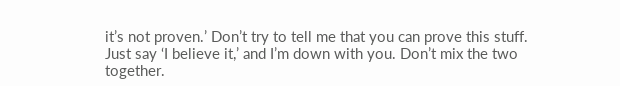it’s not proven.’ Don’t try to tell me that you can prove this stuff. Just say ‘I believe it,’ and I’m down with you. Don’t mix the two together.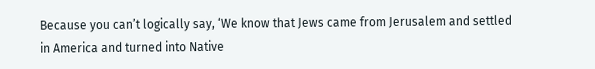Because you can’t logically say, ‘We know that Jews came from Jerusalem and settled in America and turned into Native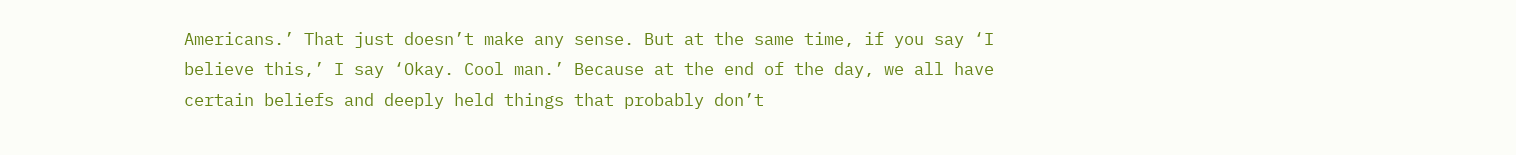Americans.’ That just doesn’t make any sense. But at the same time, if you say ‘I believe this,’ I say ‘Okay. Cool man.’ Because at the end of the day, we all have certain beliefs and deeply held things that probably don’t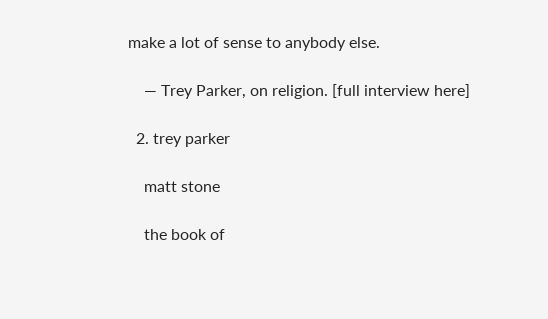make a lot of sense to anybody else.

    — Trey Parker, on religion. [full interview here]

  2. trey parker

    matt stone

    the book of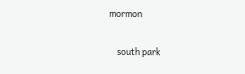mormon

    south park